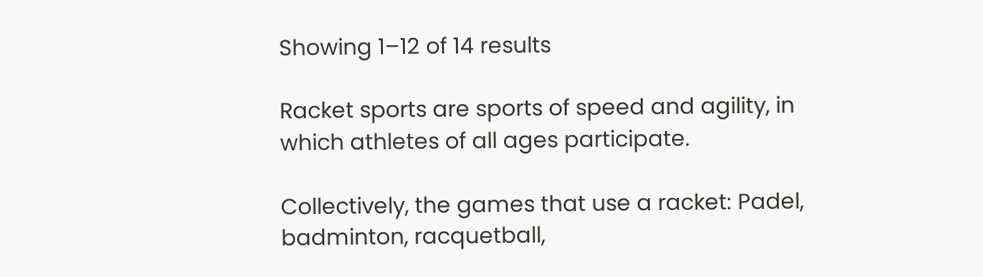Showing 1–12 of 14 results

Racket sports are sports of speed and agility, in which athletes of all ages participate.

Collectively, the games that use a racket: Padel, badminton, racquetball,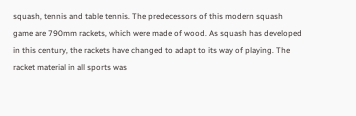squash, tennis and table tennis. The predecessors of this modern squash game are 790mm rackets, which were made of wood. As squash has developed in this century, the rackets have changed to adapt to its way of playing. The racket material in all sports was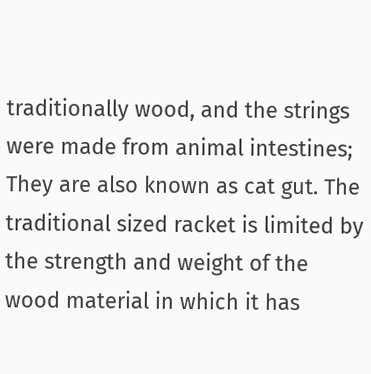traditionally wood, and the strings were made from animal intestines; They are also known as cat gut. The traditional sized racket is limited by the strength and weight of the wood material in which it has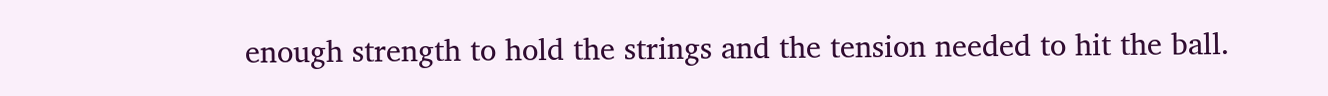enough strength to hold the strings and the tension needed to hit the ball.